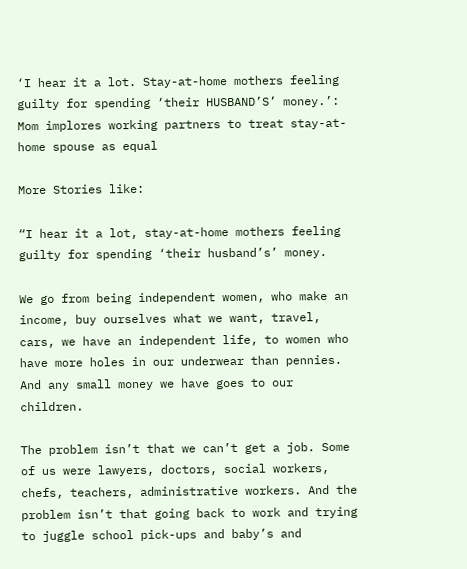‘I hear it a lot. Stay-at-home mothers feeling guilty for spending ‘their HUSBAND’S’ money.’: Mom implores working partners to treat stay-at-home spouse as equal

More Stories like:

“I hear it a lot, stay-at-home mothers feeling guilty for spending ‘their husband’s’ money.

We go from being independent women, who make an income, buy ourselves what we want, travel, cars, we have an independent life, to women who have more holes in our underwear than pennies. And any small money we have goes to our children.

The problem isn’t that we can’t get a job. Some of us were lawyers, doctors, social workers, chefs, teachers, administrative workers. And the problem isn’t that going back to work and trying to juggle school pick-ups and baby’s and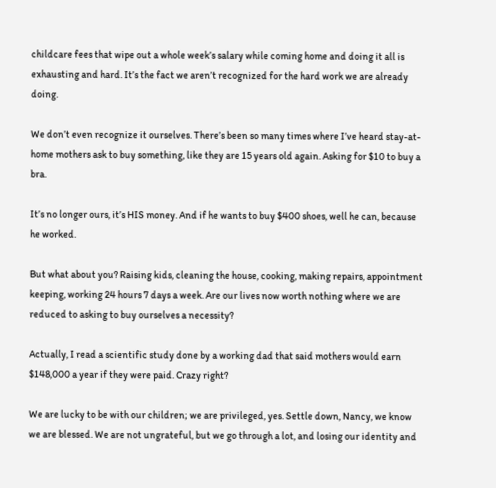childcare fees that wipe out a whole week’s salary while coming home and doing it all is exhausting and hard. It’s the fact we aren’t recognized for the hard work we are already doing.

We don’t even recognize it ourselves. There’s been so many times where I’ve heard stay-at-home mothers ask to buy something, like they are 15 years old again. Asking for $10 to buy a bra.

It’s no longer ours, it’s HIS money. And if he wants to buy $400 shoes, well he can, because he worked.

But what about you? Raising kids, cleaning the house, cooking, making repairs, appointment keeping, working 24 hours 7 days a week. Are our lives now worth nothing where we are reduced to asking to buy ourselves a necessity?

Actually, I read a scientific study done by a working dad that said mothers would earn $148,000 a year if they were paid. Crazy right?

We are lucky to be with our children; we are privileged, yes. Settle down, Nancy, we know we are blessed. We are not ungrateful, but we go through a lot, and losing our identity and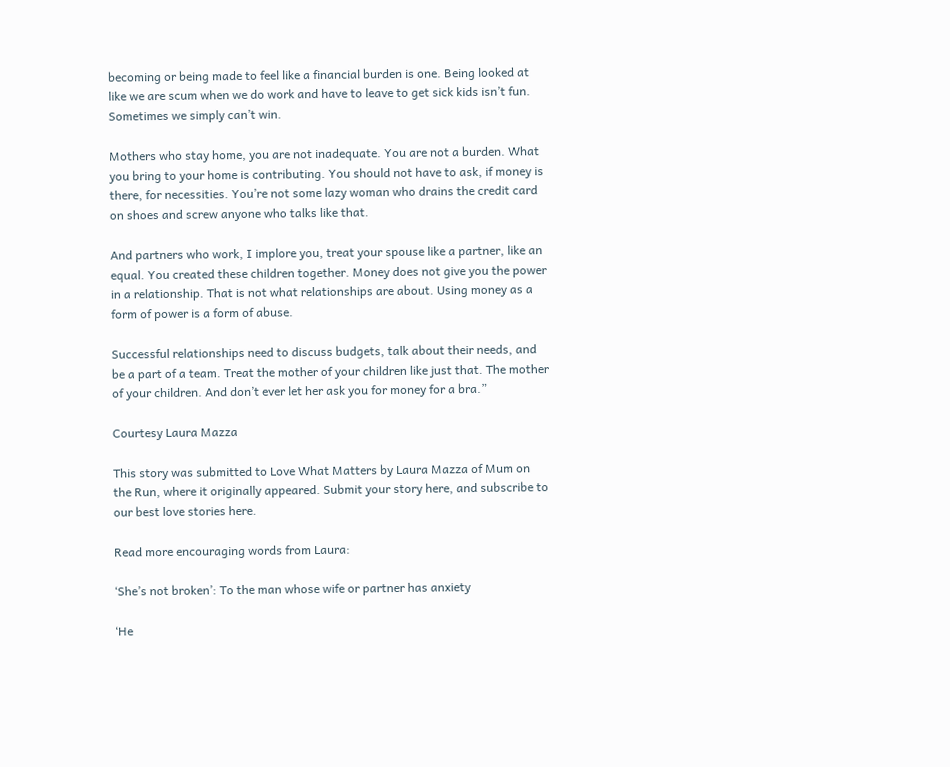becoming or being made to feel like a financial burden is one. Being looked at like we are scum when we do work and have to leave to get sick kids isn’t fun. Sometimes we simply can’t win.

Mothers who stay home, you are not inadequate. You are not a burden. What you bring to your home is contributing. You should not have to ask, if money is there, for necessities. You’re not some lazy woman who drains the credit card on shoes and screw anyone who talks like that.

And partners who work, I implore you, treat your spouse like a partner, like an equal. You created these children together. Money does not give you the power in a relationship. That is not what relationships are about. Using money as a form of power is a form of abuse.

Successful relationships need to discuss budgets, talk about their needs, and be a part of a team. Treat the mother of your children like just that. The mother of your children. And don’t ever let her ask you for money for a bra.”

Courtesy Laura Mazza

This story was submitted to Love What Matters by Laura Mazza of Mum on the Run, where it originally appeared. Submit your story here, and subscribe to our best love stories here.

Read more encouraging words from Laura:

‘She’s not broken’: To the man whose wife or partner has anxiety

‘He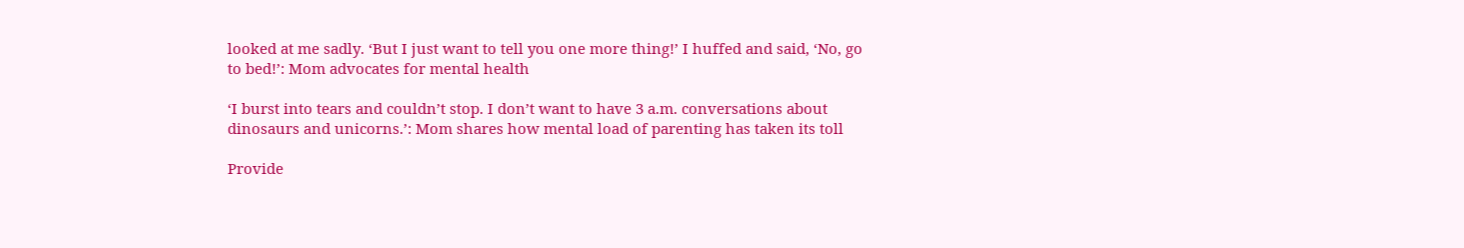looked at me sadly. ‘But I just want to tell you one more thing!’ I huffed and said, ‘No, go to bed!’: Mom advocates for mental health

‘I burst into tears and couldn’t stop. I don’t want to have 3 a.m. conversations about dinosaurs and unicorns.’: Mom shares how mental load of parenting has taken its toll

Provide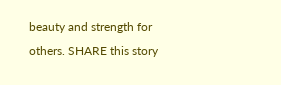beauty and strength for others. SHARE this story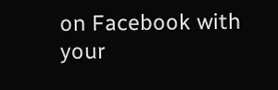on Facebook with your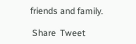friends and family.

 Share  Tweet